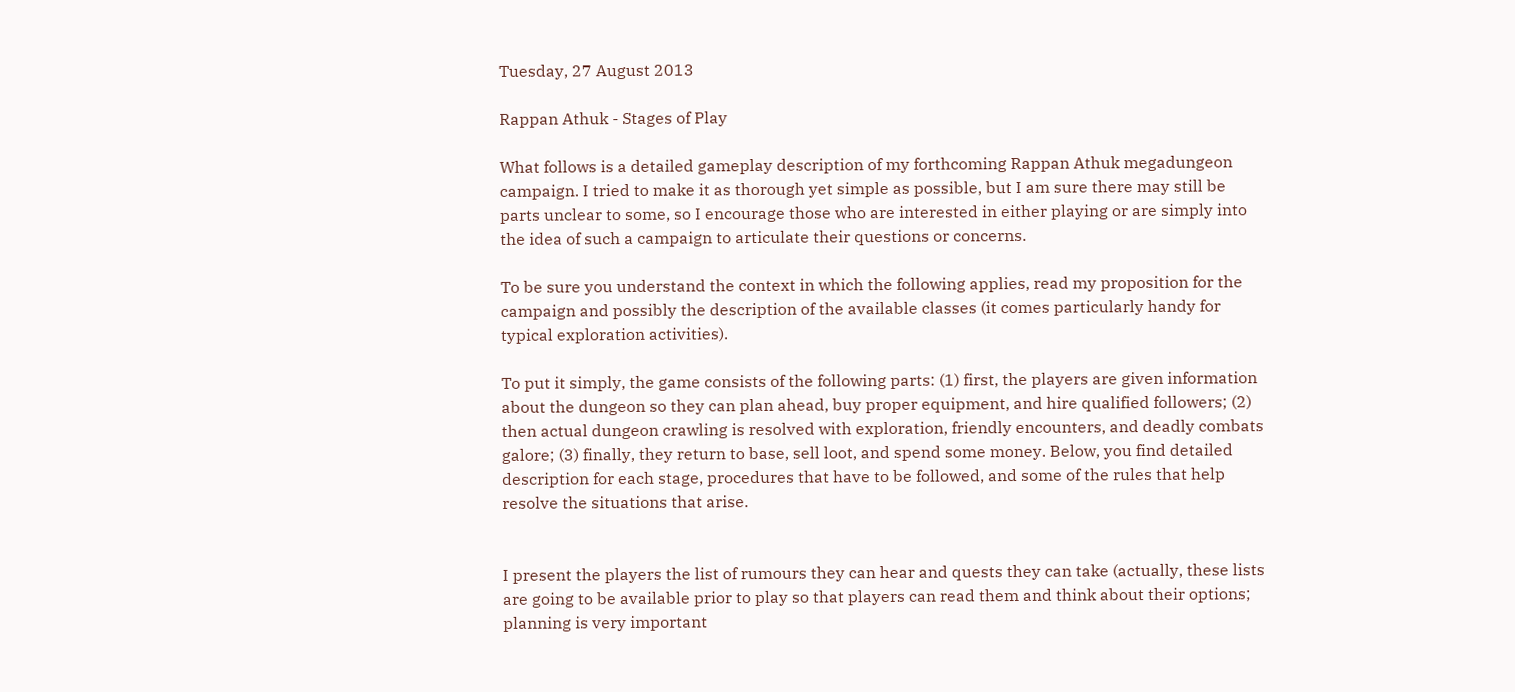Tuesday, 27 August 2013

Rappan Athuk - Stages of Play

What follows is a detailed gameplay description of my forthcoming Rappan Athuk megadungeon campaign. I tried to make it as thorough yet simple as possible, but I am sure there may still be parts unclear to some, so I encourage those who are interested in either playing or are simply into the idea of such a campaign to articulate their questions or concerns.

To be sure you understand the context in which the following applies, read my proposition for the campaign and possibly the description of the available classes (it comes particularly handy for typical exploration activities).

To put it simply, the game consists of the following parts: (1) first, the players are given information about the dungeon so they can plan ahead, buy proper equipment, and hire qualified followers; (2) then actual dungeon crawling is resolved with exploration, friendly encounters, and deadly combats galore; (3) finally, they return to base, sell loot, and spend some money. Below, you find detailed description for each stage, procedures that have to be followed, and some of the rules that help resolve the situations that arise.


I present the players the list of rumours they can hear and quests they can take (actually, these lists are going to be available prior to play so that players can read them and think about their options; planning is very important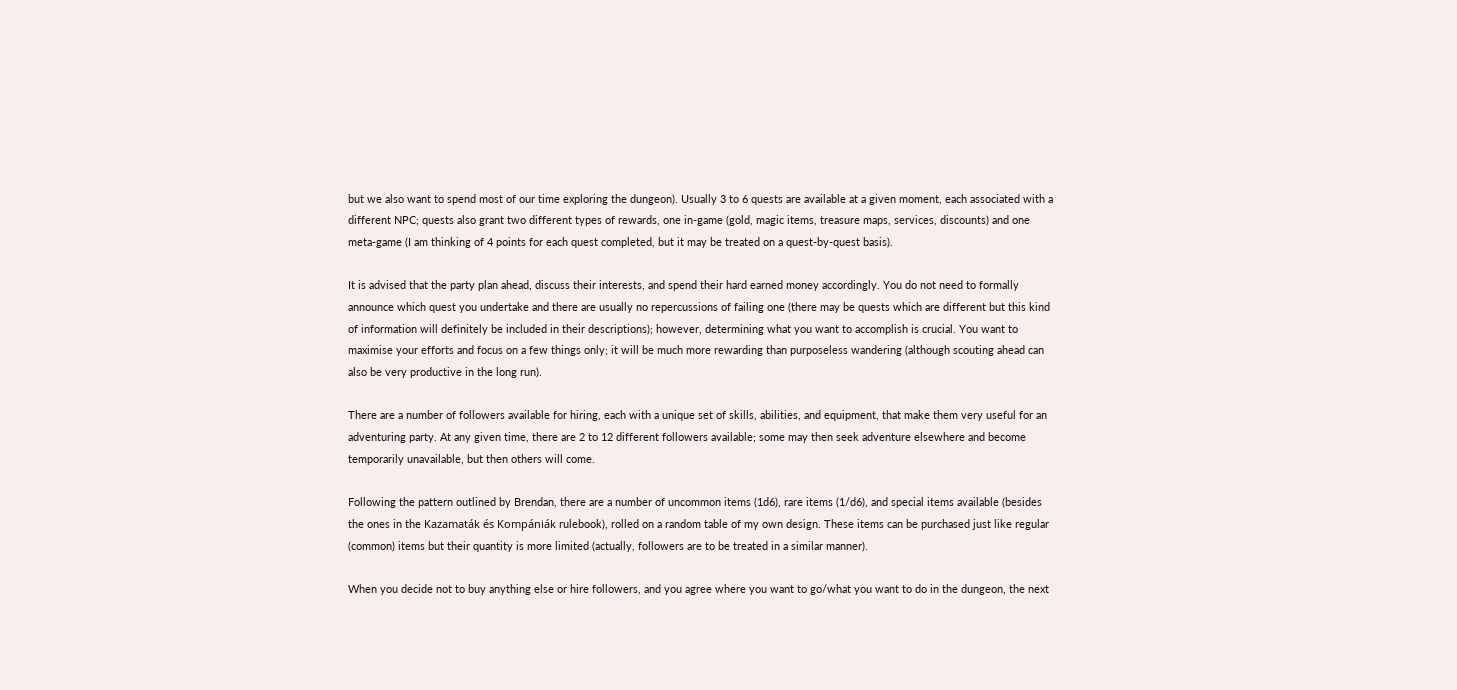but we also want to spend most of our time exploring the dungeon). Usually 3 to 6 quests are available at a given moment, each associated with a different NPC; quests also grant two different types of rewards, one in-game (gold, magic items, treasure maps, services, discounts) and one meta-game (I am thinking of 4 points for each quest completed, but it may be treated on a quest-by-quest basis).

It is advised that the party plan ahead, discuss their interests, and spend their hard earned money accordingly. You do not need to formally announce which quest you undertake and there are usually no repercussions of failing one (there may be quests which are different but this kind of information will definitely be included in their descriptions); however, determining what you want to accomplish is crucial. You want to maximise your efforts and focus on a few things only; it will be much more rewarding than purposeless wandering (although scouting ahead can also be very productive in the long run).

There are a number of followers available for hiring, each with a unique set of skills, abilities, and equipment, that make them very useful for an adventuring party. At any given time, there are 2 to 12 different followers available; some may then seek adventure elsewhere and become temporarily unavailable, but then others will come.

Following the pattern outlined by Brendan, there are a number of uncommon items (1d6), rare items (1/d6), and special items available (besides the ones in the Kazamaták és Kompániák rulebook), rolled on a random table of my own design. These items can be purchased just like regular (common) items but their quantity is more limited (actually, followers are to be treated in a similar manner).

When you decide not to buy anything else or hire followers, and you agree where you want to go/what you want to do in the dungeon, the next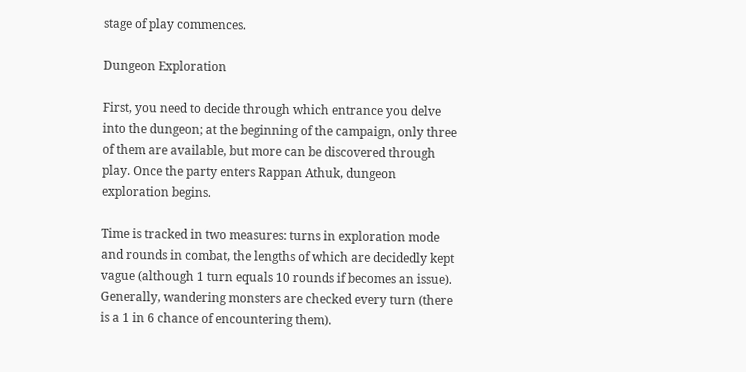stage of play commences.

Dungeon Exploration

First, you need to decide through which entrance you delve into the dungeon; at the beginning of the campaign, only three of them are available, but more can be discovered through play. Once the party enters Rappan Athuk, dungeon exploration begins.

Time is tracked in two measures: turns in exploration mode and rounds in combat, the lengths of which are decidedly kept vague (although 1 turn equals 10 rounds if becomes an issue). Generally, wandering monsters are checked every turn (there is a 1 in 6 chance of encountering them).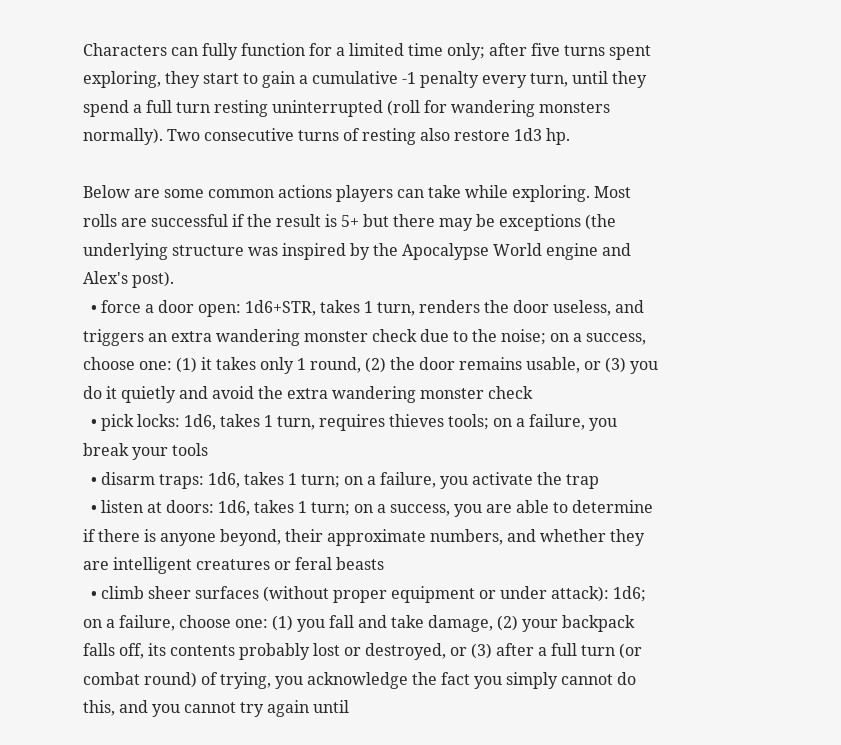Characters can fully function for a limited time only; after five turns spent exploring, they start to gain a cumulative -1 penalty every turn, until they spend a full turn resting uninterrupted (roll for wandering monsters normally). Two consecutive turns of resting also restore 1d3 hp.

Below are some common actions players can take while exploring. Most rolls are successful if the result is 5+ but there may be exceptions (the underlying structure was inspired by the Apocalypse World engine and Alex's post).
  • force a door open: 1d6+STR, takes 1 turn, renders the door useless, and triggers an extra wandering monster check due to the noise; on a success, choose one: (1) it takes only 1 round, (2) the door remains usable, or (3) you do it quietly and avoid the extra wandering monster check
  • pick locks: 1d6, takes 1 turn, requires thieves tools; on a failure, you break your tools
  • disarm traps: 1d6, takes 1 turn; on a failure, you activate the trap
  • listen at doors: 1d6, takes 1 turn; on a success, you are able to determine if there is anyone beyond, their approximate numbers, and whether they are intelligent creatures or feral beasts
  • climb sheer surfaces (without proper equipment or under attack): 1d6; on a failure, choose one: (1) you fall and take damage, (2) your backpack falls off, its contents probably lost or destroyed, or (3) after a full turn (or combat round) of trying, you acknowledge the fact you simply cannot do this, and you cannot try again until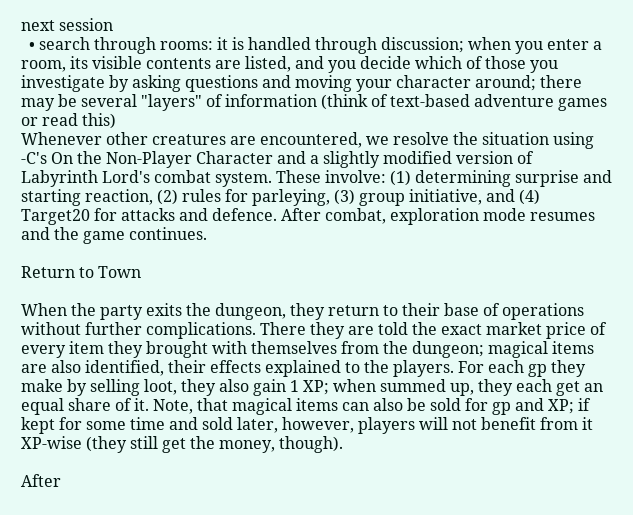next session
  • search through rooms: it is handled through discussion; when you enter a room, its visible contents are listed, and you decide which of those you investigate by asking questions and moving your character around; there may be several "layers" of information (think of text-based adventure games or read this)
Whenever other creatures are encountered, we resolve the situation using -C's On the Non-Player Character and a slightly modified version of Labyrinth Lord's combat system. These involve: (1) determining surprise and starting reaction, (2) rules for parleying, (3) group initiative, and (4) Target20 for attacks and defence. After combat, exploration mode resumes and the game continues.

Return to Town

When the party exits the dungeon, they return to their base of operations without further complications. There they are told the exact market price of every item they brought with themselves from the dungeon; magical items are also identified, their effects explained to the players. For each gp they make by selling loot, they also gain 1 XP; when summed up, they each get an equal share of it. Note, that magical items can also be sold for gp and XP; if kept for some time and sold later, however, players will not benefit from it XP-wise (they still get the money, though).

After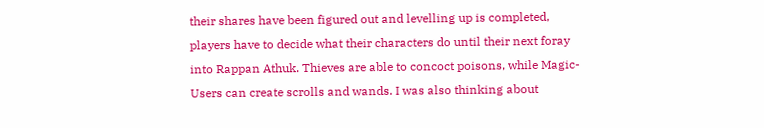their shares have been figured out and levelling up is completed, players have to decide what their characters do until their next foray into Rappan Athuk. Thieves are able to concoct poisons, while Magic-Users can create scrolls and wands. I was also thinking about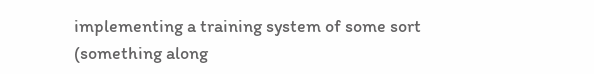implementing a training system of some sort (something along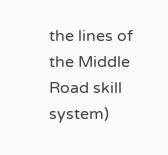the lines of the Middle Road skill system)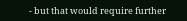- but that would require further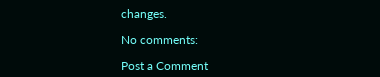changes.

No comments:

Post a Comment